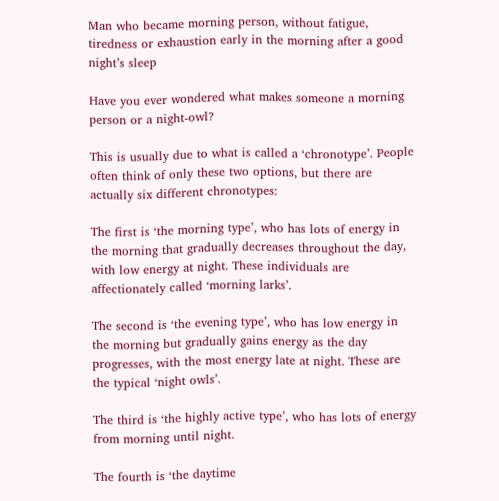Man who became morning person, without fatigue, tiredness or exhaustion early in the morning after a good night’s sleep

Have you ever wondered what makes someone a morning person or a night-owl?

This is usually due to what is called a ‘chronotype’. People often think of only these two options, but there are actually six different chronotypes:

The first is ‘the morning type’, who has lots of energy in the morning that gradually decreases throughout the day, with low energy at night. These individuals are affectionately called ‘morning larks’.

The second is ‘the evening type’, who has low energy in the morning but gradually gains energy as the day progresses, with the most energy late at night. These are the typical ‘night owls’.

The third is ‘the highly active type’, who has lots of energy from morning until night.

The fourth is ‘the daytime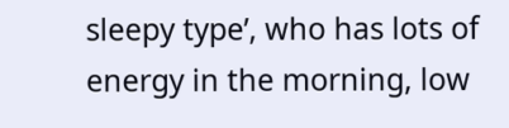sleepy type’, who has lots of energy in the morning, low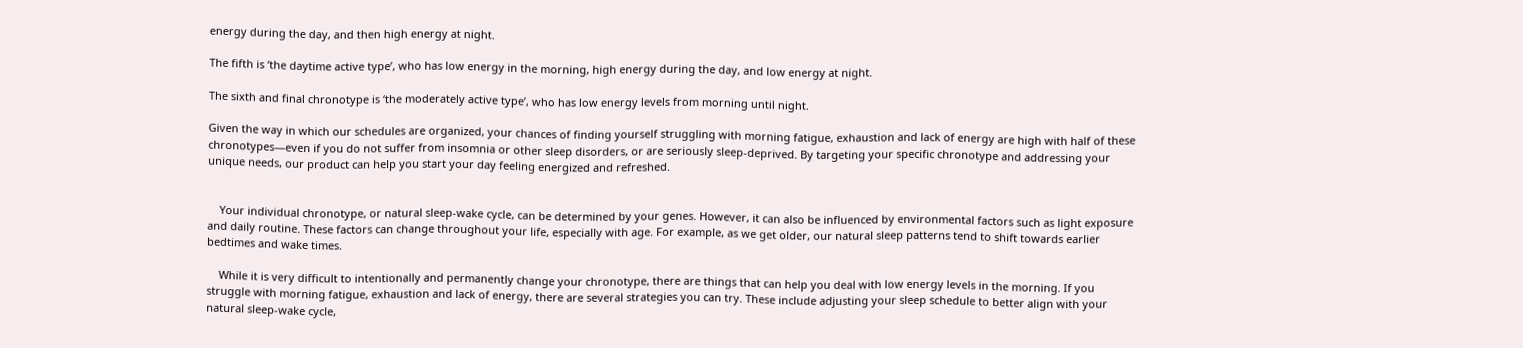energy during the day, and then high energy at night.

The fifth is ‘the daytime active type’, who has low energy in the morning, high energy during the day, and low energy at night.

The sixth and final chronotype is ‘the moderately active type’, who has low energy levels from morning until night.

Given the way in which our schedules are organized, your chances of finding yourself struggling with morning fatigue, exhaustion and lack of energy are high with half of these chronotypes—even if you do not suffer from insomnia or other sleep disorders, or are seriously sleep-deprived. By targeting your specific chronotype and addressing your unique needs, our product can help you start your day feeling energized and refreshed.


    Your individual chronotype, or natural sleep-wake cycle, can be determined by your genes. However, it can also be influenced by environmental factors such as light exposure and daily routine. These factors can change throughout your life, especially with age. For example, as we get older, our natural sleep patterns tend to shift towards earlier bedtimes and wake times.

    While it is very difficult to intentionally and permanently change your chronotype, there are things that can help you deal with low energy levels in the morning. If you struggle with morning fatigue, exhaustion and lack of energy, there are several strategies you can try. These include adjusting your sleep schedule to better align with your natural sleep-wake cycle,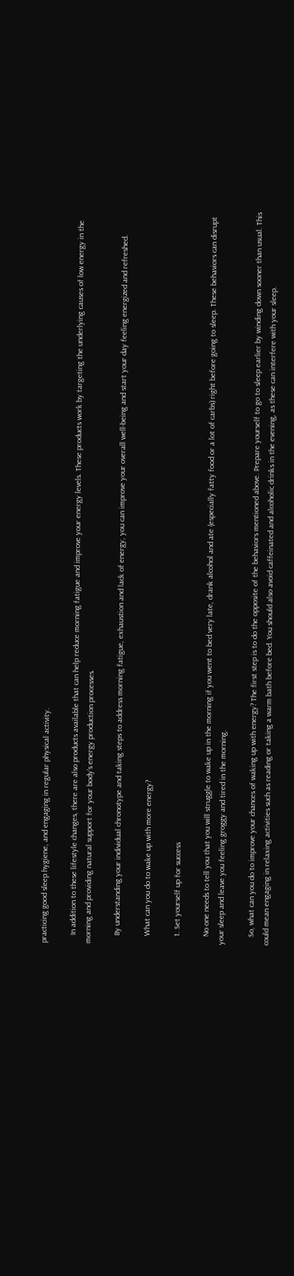practicing good sleep hygiene, and engaging in regular physical activity.

    In addition to these lifestyle changes, there are also products available that can help reduce morning fatigue and improve your energy levels. These products work by targeting the underlying causes of low energy in the morning and providing natural support for your body’s energy production processes.

    By understanding your individual chronotype and taking steps to address morning fatigue, exhaustion and lack of energy, you can improve your overall well-being and start your day feeling energized and refreshed.

    What can you do to wake up with more energy?

    1. Set yourself up for success

    No one needs to tell you that you will struggle to wake up in the morning if you went to bed very late, drank alcohol and ate (especially fatty food or a lot of carbs) right before going to sleep. These behaviors can disrupt your sleep and leave you feeling groggy and tired in the morning.

    So, what can you do to improve your chances of waking up with energy? The first step is to do the opposite of the behaviors mentioned above. Prepare yourself to go to sleep earlier by winding down sooner than usual. This could mean engaging in relaxing activities such as reading or taking a warm bath before bed. You should also avoid caffeinated and alcoholic drinks in the evening, as these can interfere with your sleep.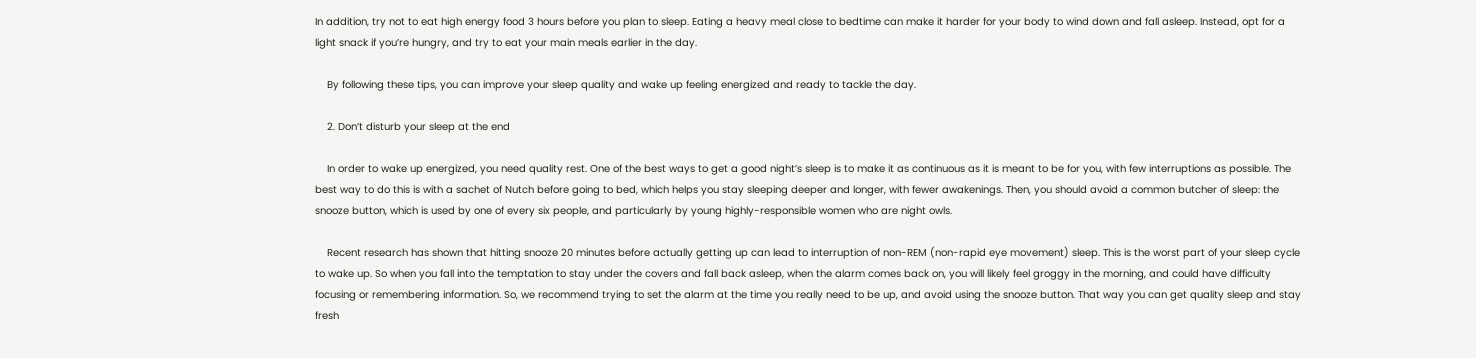In addition, try not to eat high energy food 3 hours before you plan to sleep. Eating a heavy meal close to bedtime can make it harder for your body to wind down and fall asleep. Instead, opt for a light snack if you’re hungry, and try to eat your main meals earlier in the day.

    By following these tips, you can improve your sleep quality and wake up feeling energized and ready to tackle the day.

    2. Don’t disturb your sleep at the end

    In order to wake up energized, you need quality rest. One of the best ways to get a good night’s sleep is to make it as continuous as it is meant to be for you, with few interruptions as possible. The best way to do this is with a sachet of Nutch before going to bed, which helps you stay sleeping deeper and longer, with fewer awakenings. Then, you should avoid a common butcher of sleep: the snooze button, which is used by one of every six people, and particularly by young highly-responsible women who are night owls.

    Recent research has shown that hitting snooze 20 minutes before actually getting up can lead to interruption of non-REM (non-rapid eye movement) sleep. This is the worst part of your sleep cycle to wake up. So when you fall into the temptation to stay under the covers and fall back asleep, when the alarm comes back on, you will likely feel groggy in the morning, and could have difficulty focusing or remembering information. So, we recommend trying to set the alarm at the time you really need to be up, and avoid using the snooze button. That way you can get quality sleep and stay fresh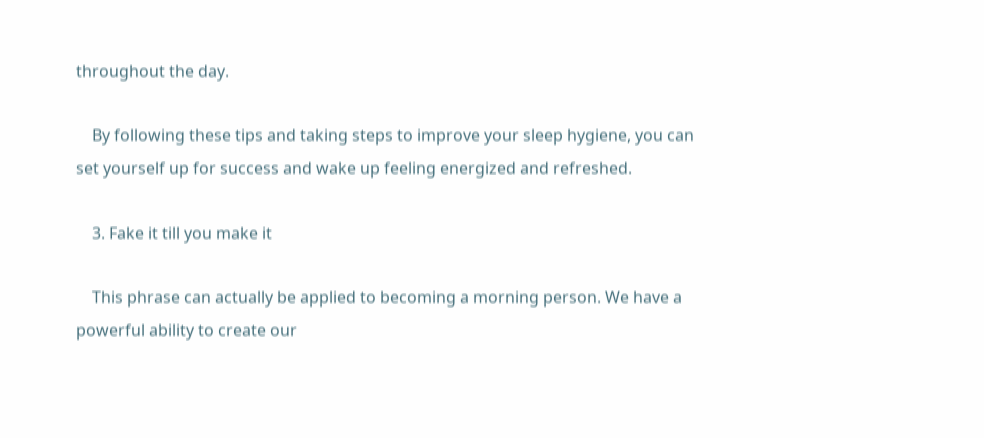throughout the day.

    By following these tips and taking steps to improve your sleep hygiene, you can set yourself up for success and wake up feeling energized and refreshed.

    3. Fake it till you make it

    This phrase can actually be applied to becoming a morning person. We have a powerful ability to create our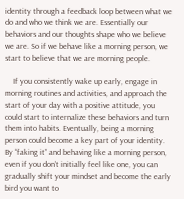identity through a feedback loop between what we do and who we think we are. Essentially our behaviors and our thoughts shape who we believe we are. So if we behave like a morning person, we start to believe that we are morning people.

    If you consistently wake up early, engage in morning routines and activities, and approach the start of your day with a positive attitude, you could start to internalize these behaviors and turn them into habits. Eventually, being a morning person could become a key part of your identity. By “faking it” and behaving like a morning person, even if you don’t initially feel like one, you can gradually shift your mindset and become the early bird you want to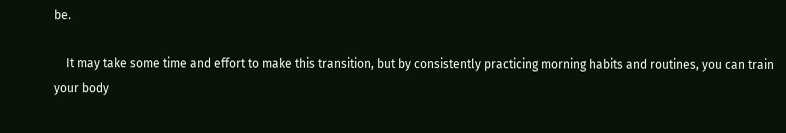be.

    It may take some time and effort to make this transition, but by consistently practicing morning habits and routines, you can train your body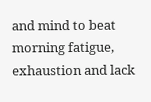and mind to beat morning fatigue, exhaustion and lack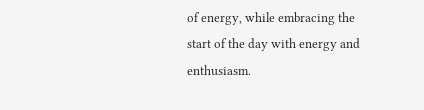of energy, while embracing the start of the day with energy and enthusiasm.